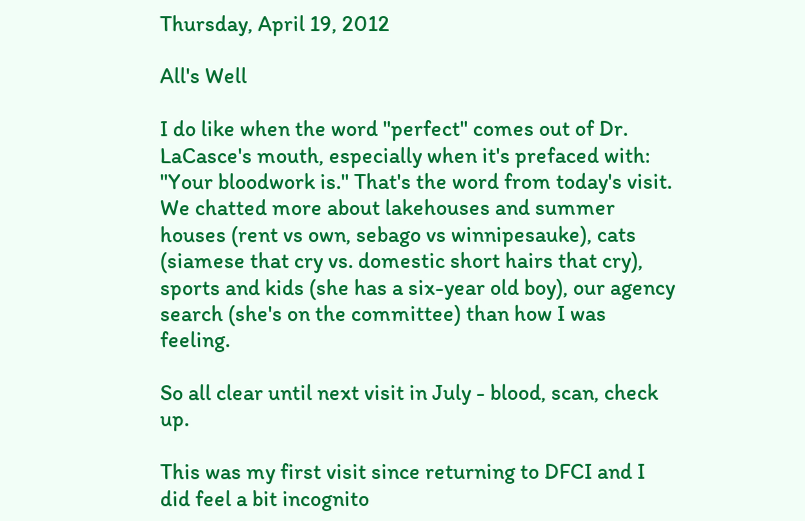Thursday, April 19, 2012

All's Well

I do like when the word "perfect" comes out of Dr. LaCasce's mouth, especially when it's prefaced with: "Your bloodwork is." That's the word from today's visit. We chatted more about lakehouses and summer houses (rent vs own, sebago vs winnipesauke), cats (siamese that cry vs. domestic short hairs that cry), sports and kids (she has a six-year old boy), our agency search (she's on the committee) than how I was feeling.

So all clear until next visit in July - blood, scan, check up.

This was my first visit since returning to DFCI and I did feel a bit incognito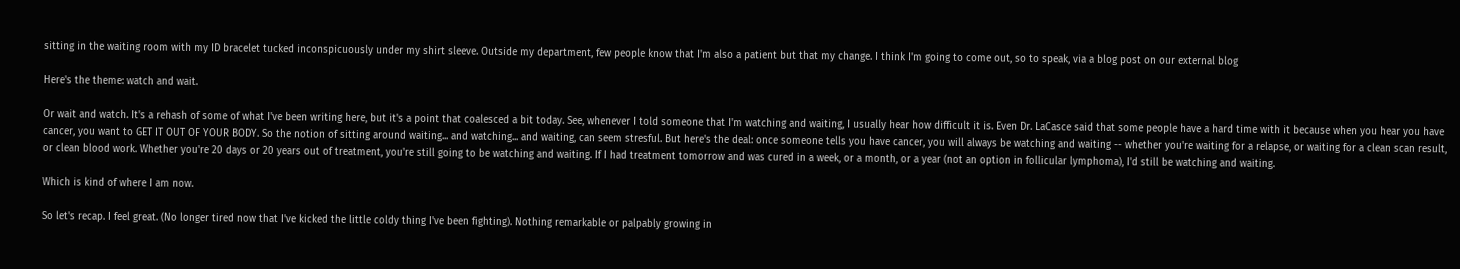sitting in the waiting room with my ID bracelet tucked inconspicuously under my shirt sleeve. Outside my department, few people know that I'm also a patient but that my change. I think I'm going to come out, so to speak, via a blog post on our external blog

Here's the theme: watch and wait.

Or wait and watch. It's a rehash of some of what I've been writing here, but it's a point that coalesced a bit today. See, whenever I told someone that I'm watching and waiting, I usually hear how difficult it is. Even Dr. LaCasce said that some people have a hard time with it because when you hear you have cancer, you want to GET IT OUT OF YOUR BODY. So the notion of sitting around waiting... and watching... and waiting, can seem stresful. But here's the deal: once someone tells you have cancer, you will always be watching and waiting -- whether you're waiting for a relapse, or waiting for a clean scan result, or clean blood work. Whether you're 20 days or 20 years out of treatment, you're still going to be watching and waiting. If I had treatment tomorrow and was cured in a week, or a month, or a year (not an option in follicular lymphoma), I'd still be watching and waiting.

Which is kind of where I am now.

So let's recap. I feel great. (No longer tired now that I've kicked the little coldy thing I've been fighting). Nothing remarkable or palpably growing in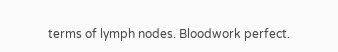terms of lymph nodes. Bloodwork perfect.